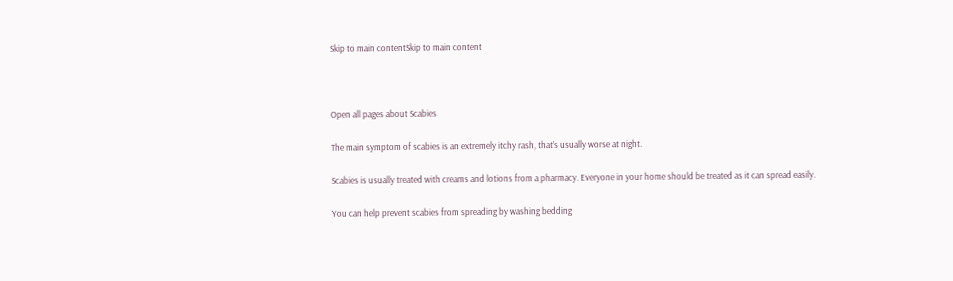Skip to main contentSkip to main content



Open all pages about Scabies

The main symptom of scabies is an extremely itchy rash, that’s usually worse at night.

Scabies is usually treated with creams and lotions from a pharmacy. Everyone in your home should be treated as it can spread easily.

You can help prevent scabies from spreading by washing bedding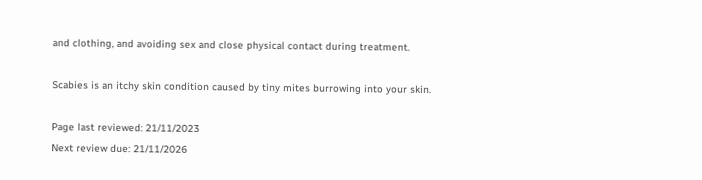and clothing, and avoiding sex and close physical contact during treatment.

Scabies is an itchy skin condition caused by tiny mites burrowing into your skin.

Page last reviewed: 21/11/2023
Next review due: 21/11/2026